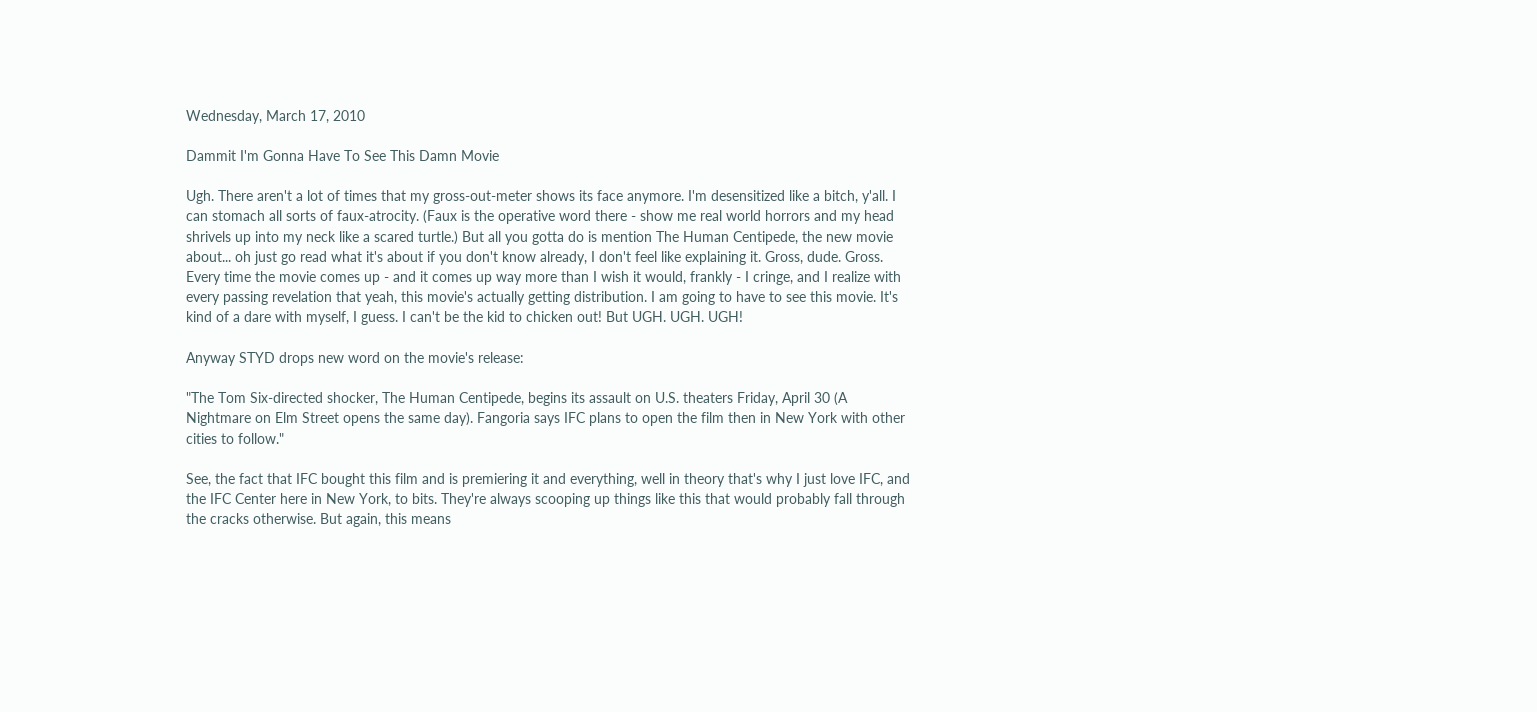Wednesday, March 17, 2010

Dammit I'm Gonna Have To See This Damn Movie

Ugh. There aren't a lot of times that my gross-out-meter shows its face anymore. I'm desensitized like a bitch, y'all. I can stomach all sorts of faux-atrocity. (Faux is the operative word there - show me real world horrors and my head shrivels up into my neck like a scared turtle.) But all you gotta do is mention The Human Centipede, the new movie about... oh just go read what it's about if you don't know already, I don't feel like explaining it. Gross, dude. Gross. Every time the movie comes up - and it comes up way more than I wish it would, frankly - I cringe, and I realize with every passing revelation that yeah, this movie's actually getting distribution. I am going to have to see this movie. It's kind of a dare with myself, I guess. I can't be the kid to chicken out! But UGH. UGH. UGH!

Anyway STYD drops new word on the movie's release:

"The Tom Six-directed shocker, The Human Centipede, begins its assault on U.S. theaters Friday, April 30 (A Nightmare on Elm Street opens the same day). Fangoria says IFC plans to open the film then in New York with other cities to follow."

See, the fact that IFC bought this film and is premiering it and everything, well in theory that's why I just love IFC, and the IFC Center here in New York, to bits. They're always scooping up things like this that would probably fall through the cracks otherwise. But again, this means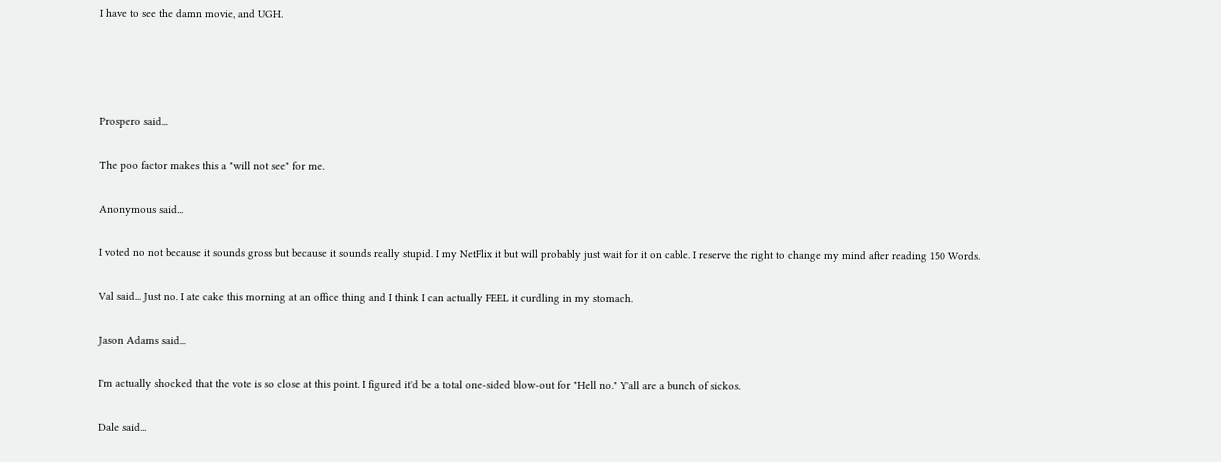I have to see the damn movie, and UGH.




Prospero said...

The poo factor makes this a "will not see" for me.

Anonymous said...

I voted no not because it sounds gross but because it sounds really stupid. I my NetFlix it but will probably just wait for it on cable. I reserve the right to change my mind after reading 150 Words.

Val said... Just no. I ate cake this morning at an office thing and I think I can actually FEEL it curdling in my stomach.

Jason Adams said...

I'm actually shocked that the vote is so close at this point. I figured it'd be a total one-sided blow-out for "Hell no." Y'all are a bunch of sickos.

Dale said...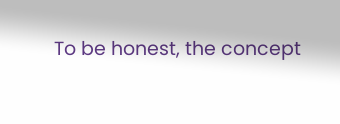To be honest, the concept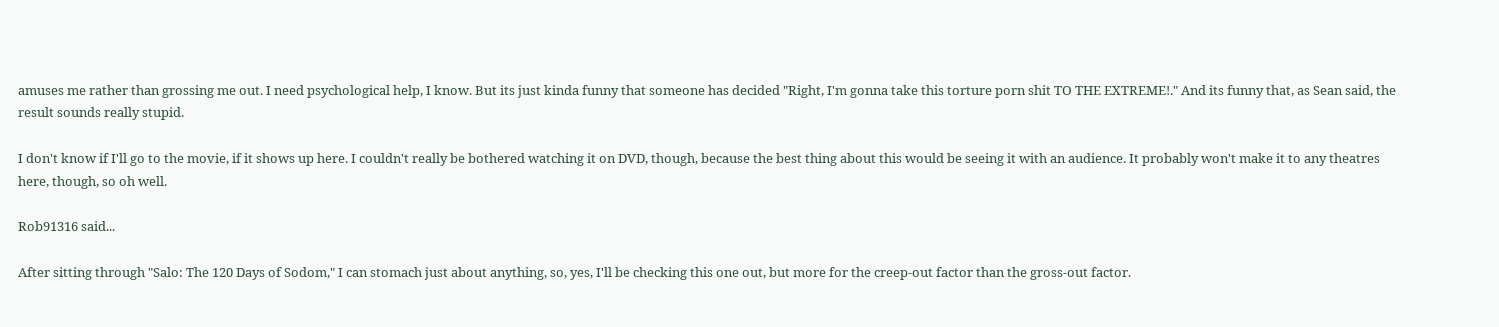amuses me rather than grossing me out. I need psychological help, I know. But its just kinda funny that someone has decided "Right, I'm gonna take this torture porn shit TO THE EXTREME!." And its funny that, as Sean said, the result sounds really stupid.

I don't know if I'll go to the movie, if it shows up here. I couldn't really be bothered watching it on DVD, though, because the best thing about this would be seeing it with an audience. It probably won't make it to any theatres here, though, so oh well.

Rob91316 said...

After sitting through "Salo: The 120 Days of Sodom," I can stomach just about anything, so, yes, I'll be checking this one out, but more for the creep-out factor than the gross-out factor.